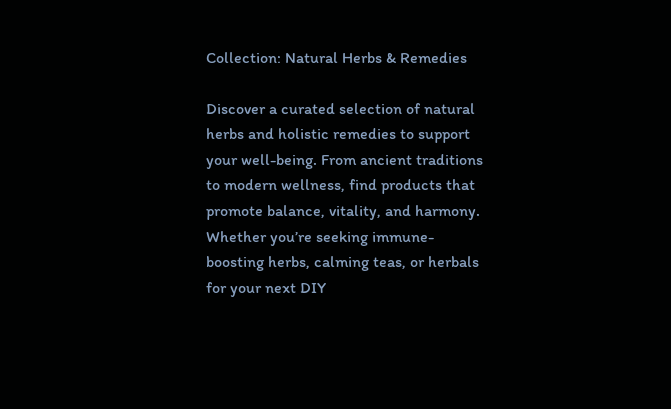Collection: Natural Herbs & Remedies

Discover a curated selection of natural herbs and holistic remedies to support your well-being. From ancient traditions to modern wellness, find products that promote balance, vitality, and harmony. Whether you’re seeking immune-boosting herbs, calming teas, or herbals for your next DIY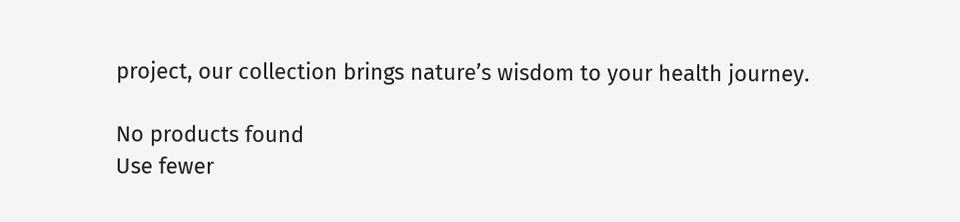project, our collection brings nature’s wisdom to your health journey.

No products found
Use fewer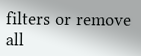filters or remove all